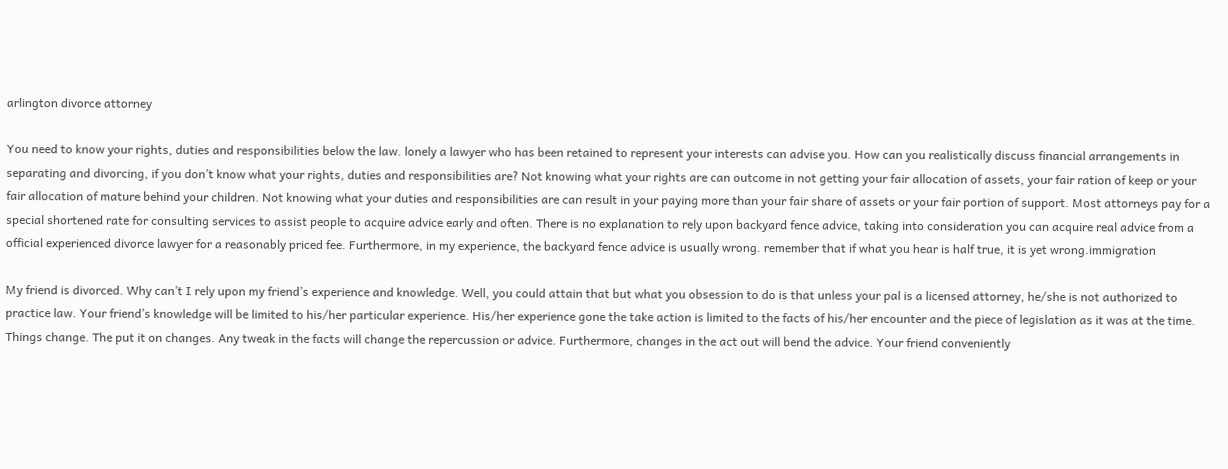arlington divorce attorney

You need to know your rights, duties and responsibilities below the law. lonely a lawyer who has been retained to represent your interests can advise you. How can you realistically discuss financial arrangements in separating and divorcing, if you don’t know what your rights, duties and responsibilities are? Not knowing what your rights are can outcome in not getting your fair allocation of assets, your fair ration of keep or your fair allocation of mature behind your children. Not knowing what your duties and responsibilities are can result in your paying more than your fair share of assets or your fair portion of support. Most attorneys pay for a special shortened rate for consulting services to assist people to acquire advice early and often. There is no explanation to rely upon backyard fence advice, taking into consideration you can acquire real advice from a official experienced divorce lawyer for a reasonably priced fee. Furthermore, in my experience, the backyard fence advice is usually wrong. remember that if what you hear is half true, it is yet wrong.immigration

My friend is divorced. Why can’t I rely upon my friend’s experience and knowledge. Well, you could attain that but what you obsession to do is that unless your pal is a licensed attorney, he/she is not authorized to practice law. Your friend’s knowledge will be limited to his/her particular experience. His/her experience gone the take action is limited to the facts of his/her encounter and the piece of legislation as it was at the time. Things change. The put it on changes. Any tweak in the facts will change the repercussion or advice. Furthermore, changes in the act out will bend the advice. Your friend conveniently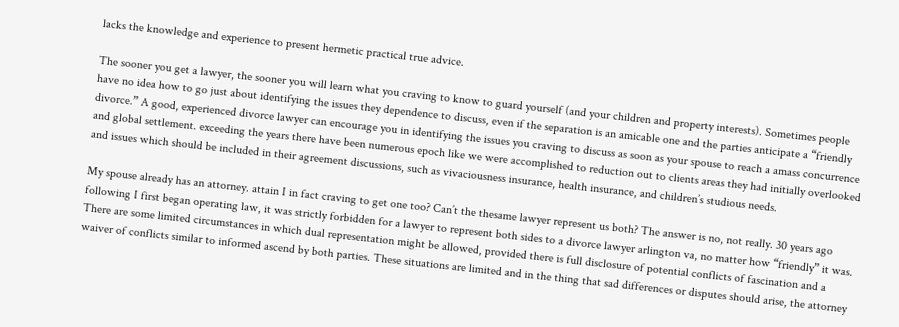lacks the knowledge and experience to present hermetic practical true advice.

The sooner you get a lawyer, the sooner you will learn what you craving to know to guard yourself (and your children and property interests). Sometimes people have no idea how to go just about identifying the issues they dependence to discuss, even if the separation is an amicable one and the parties anticipate a “friendly divorce.” A good, experienced divorce lawyer can encourage you in identifying the issues you craving to discuss as soon as your spouse to reach a amass concurrence and global settlement. exceeding the years there have been numerous epoch like we were accomplished to reduction out to clients areas they had initially overlooked and issues which should be included in their agreement discussions, such as vivaciousness insurance, health insurance, and children’s studious needs.

My spouse already has an attorney. attain I in fact craving to get one too? Can’t the thesame lawyer represent us both? The answer is no, not really. 30 years ago following I first began operating law, it was strictly forbidden for a lawyer to represent both sides to a divorce lawyer arlington va, no matter how “friendly” it was. There are some limited circumstances in which dual representation might be allowed, provided there is full disclosure of potential conflicts of fascination and a waiver of conflicts similar to informed ascend by both parties. These situations are limited and in the thing that sad differences or disputes should arise, the attorney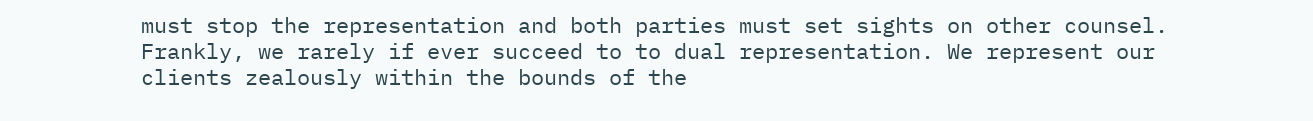must stop the representation and both parties must set sights on other counsel. Frankly, we rarely if ever succeed to to dual representation. We represent our clients zealously within the bounds of the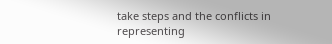take steps and the conflicts in representing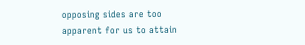opposing sides are too apparent for us to attain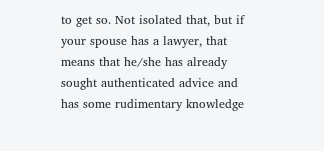to get so. Not isolated that, but if your spouse has a lawyer, that means that he/she has already sought authenticated advice and has some rudimentary knowledge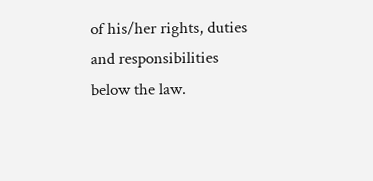of his/her rights, duties and responsibilities below the law.